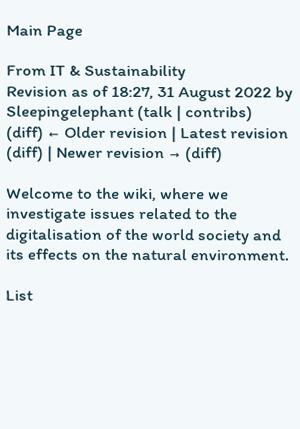Main Page

From IT & Sustainability
Revision as of 18:27, 31 August 2022 by Sleepingelephant (talk | contribs)
(diff) ← Older revision | Latest revision (diff) | Newer revision → (diff)

Welcome to the wiki, where we investigate issues related to the digitalisation of the world society and its effects on the natural environment.

List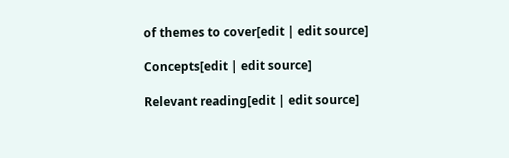of themes to cover[edit | edit source]

Concepts[edit | edit source]

Relevant reading[edit | edit source]